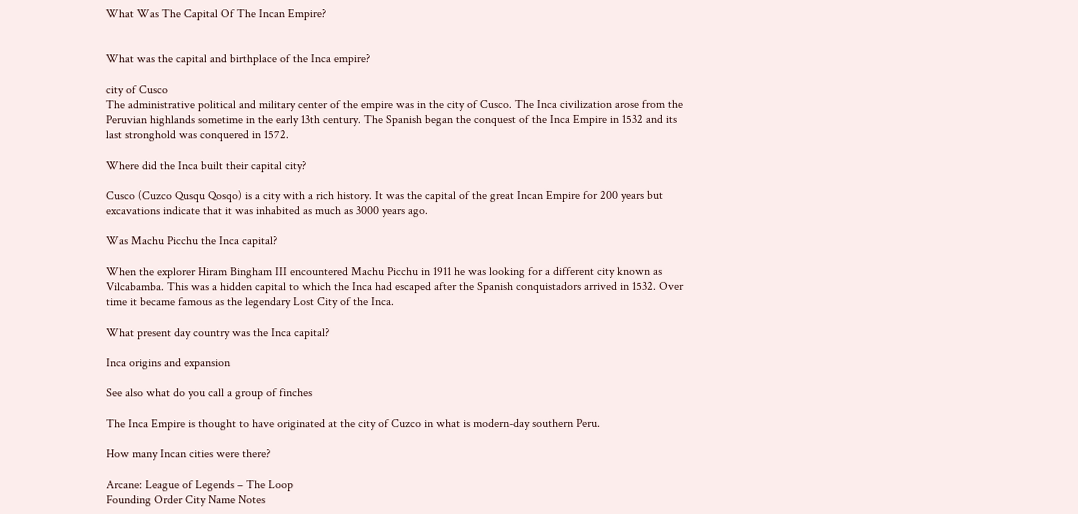What Was The Capital Of The Incan Empire?


What was the capital and birthplace of the Inca empire?

city of Cusco
The administrative political and military center of the empire was in the city of Cusco. The Inca civilization arose from the Peruvian highlands sometime in the early 13th century. The Spanish began the conquest of the Inca Empire in 1532 and its last stronghold was conquered in 1572.

Where did the Inca built their capital city?

Cusco (Cuzco Qusqu Qosqo) is a city with a rich history. It was the capital of the great Incan Empire for 200 years but excavations indicate that it was inhabited as much as 3000 years ago.

Was Machu Picchu the Inca capital?

When the explorer Hiram Bingham III encountered Machu Picchu in 1911 he was looking for a different city known as Vilcabamba. This was a hidden capital to which the Inca had escaped after the Spanish conquistadors arrived in 1532. Over time it became famous as the legendary Lost City of the Inca.

What present day country was the Inca capital?

Inca origins and expansion

See also what do you call a group of finches

The Inca Empire is thought to have originated at the city of Cuzco in what is modern-day southern Peru.

How many Incan cities were there?

Arcane: League of Legends – The Loop
Founding Order City Name Notes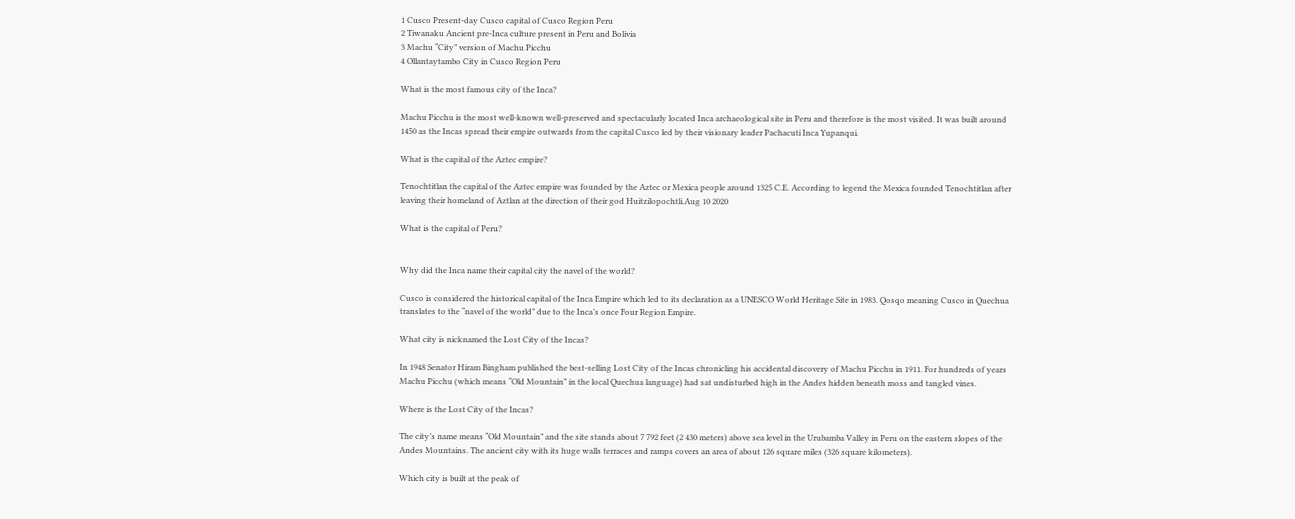1 Cusco Present-day Cusco capital of Cusco Region Peru
2 Tiwanaku Ancient pre-Inca culture present in Peru and Bolivia
3 Machu “City” version of Machu Picchu
4 Ollantaytambo City in Cusco Region Peru

What is the most famous city of the Inca?

Machu Picchu is the most well-known well-preserved and spectacularly located Inca archaeological site in Peru and therefore is the most visited. It was built around 1450 as the Incas spread their empire outwards from the capital Cusco led by their visionary leader Pachacuti Inca Yupanqui.

What is the capital of the Aztec empire?

Tenochtitlan the capital of the Aztec empire was founded by the Aztec or Mexica people around 1325 C.E. According to legend the Mexica founded Tenochtitlan after leaving their homeland of Aztlan at the direction of their god Huitzilopochtli.Aug 10 2020

What is the capital of Peru?


Why did the Inca name their capital city the navel of the world?

Cusco is considered the historical capital of the Inca Empire which led to its declaration as a UNESCO World Heritage Site in 1983. Qosqo meaning Cusco in Quechua translates to the “navel of the world” due to the Inca’s once Four Region Empire.

What city is nicknamed the Lost City of the Incas?

In 1948 Senator Hiram Bingham published the best-selling Lost City of the Incas chronicling his accidental discovery of Machu Picchu in 1911. For hundreds of years Machu Picchu (which means “Old Mountain” in the local Quechua language) had sat undisturbed high in the Andes hidden beneath moss and tangled vines.

Where is the Lost City of the Incas?

The city’s name means “Old Mountain” and the site stands about 7 792 feet (2 430 meters) above sea level in the Urubamba Valley in Peru on the eastern slopes of the Andes Mountains. The ancient city with its huge walls terraces and ramps covers an area of about 126 square miles (326 square kilometers).

Which city is built at the peak of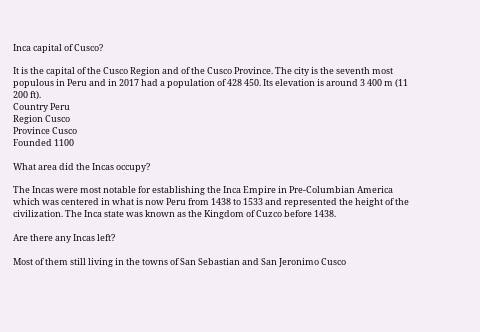Inca capital of Cusco?

It is the capital of the Cusco Region and of the Cusco Province. The city is the seventh most populous in Peru and in 2017 had a population of 428 450. Its elevation is around 3 400 m (11 200 ft).
Country Peru
Region Cusco
Province Cusco
Founded 1100

What area did the Incas occupy?

The Incas were most notable for establishing the Inca Empire in Pre-Columbian America which was centered in what is now Peru from 1438 to 1533 and represented the height of the civilization. The Inca state was known as the Kingdom of Cuzco before 1438.

Are there any Incas left?

Most of them still living in the towns of San Sebastian and San Jeronimo Cusco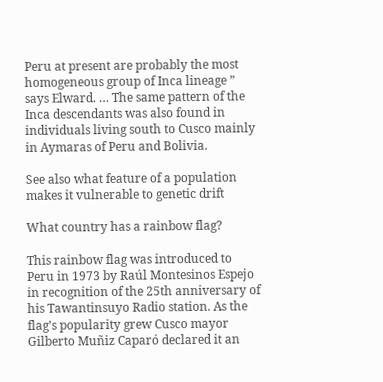Peru at present are probably the most homogeneous group of Inca lineage ” says Elward. … The same pattern of the Inca descendants was also found in individuals living south to Cusco mainly in Aymaras of Peru and Bolivia.

See also what feature of a population makes it vulnerable to genetic drift

What country has a rainbow flag?

This rainbow flag was introduced to Peru in 1973 by Raúl Montesinos Espejo in recognition of the 25th anniversary of his Tawantinsuyo Radio station. As the flag’s popularity grew Cusco mayor Gilberto Muñiz Caparó declared it an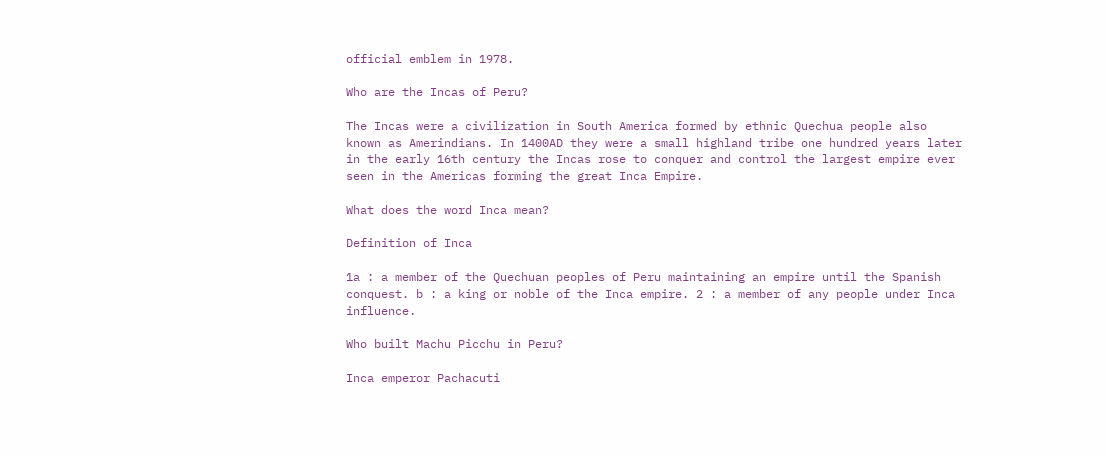official emblem in 1978.

Who are the Incas of Peru?

The Incas were a civilization in South America formed by ethnic Quechua people also known as Amerindians. In 1400AD they were a small highland tribe one hundred years later in the early 16th century the Incas rose to conquer and control the largest empire ever seen in the Americas forming the great Inca Empire.

What does the word Inca mean?

Definition of Inca

1a : a member of the Quechuan peoples of Peru maintaining an empire until the Spanish conquest. b : a king or noble of the Inca empire. 2 : a member of any people under Inca influence.

Who built Machu Picchu in Peru?

Inca emperor Pachacuti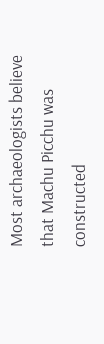Most archaeologists believe that Machu Picchu was constructed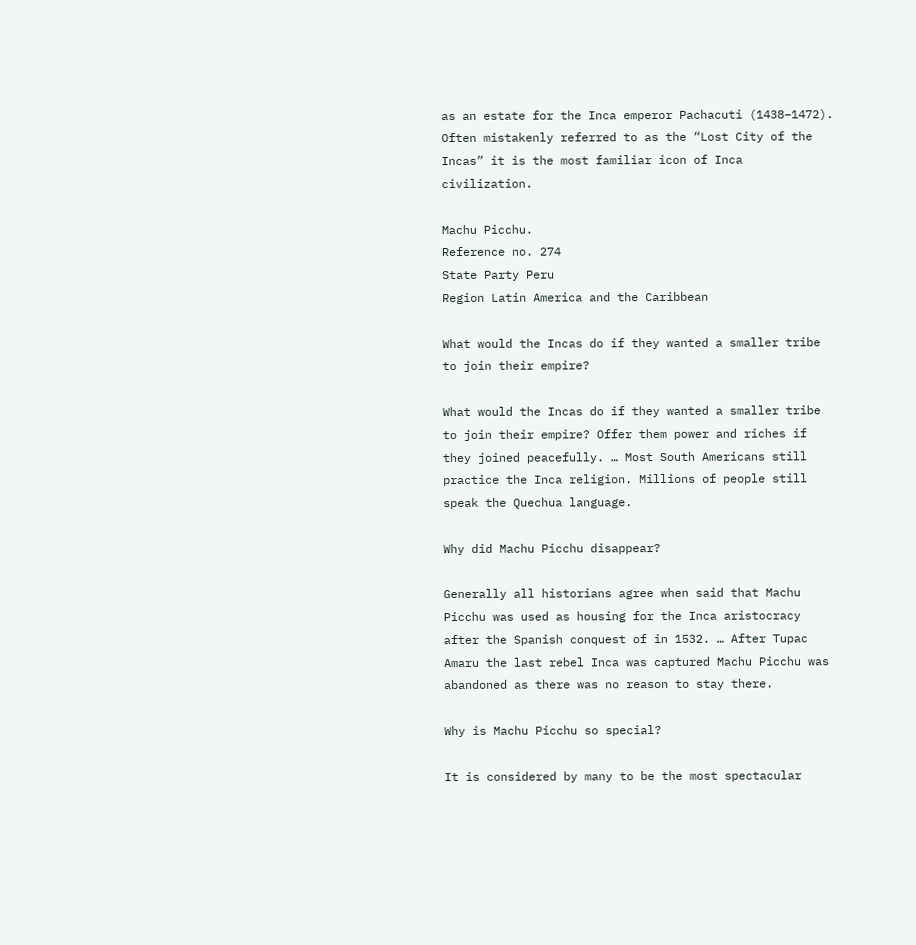as an estate for the Inca emperor Pachacuti (1438–1472). Often mistakenly referred to as the “Lost City of the Incas” it is the most familiar icon of Inca civilization.

Machu Picchu.
Reference no. 274
State Party Peru
Region Latin America and the Caribbean

What would the Incas do if they wanted a smaller tribe to join their empire?

What would the Incas do if they wanted a smaller tribe to join their empire? Offer them power and riches if they joined peacefully. … Most South Americans still practice the Inca religion. Millions of people still speak the Quechua language.

Why did Machu Picchu disappear?

Generally all historians agree when said that Machu Picchu was used as housing for the Inca aristocracy after the Spanish conquest of in 1532. … After Tupac Amaru the last rebel Inca was captured Machu Picchu was abandoned as there was no reason to stay there.

Why is Machu Picchu so special?

It is considered by many to be the most spectacular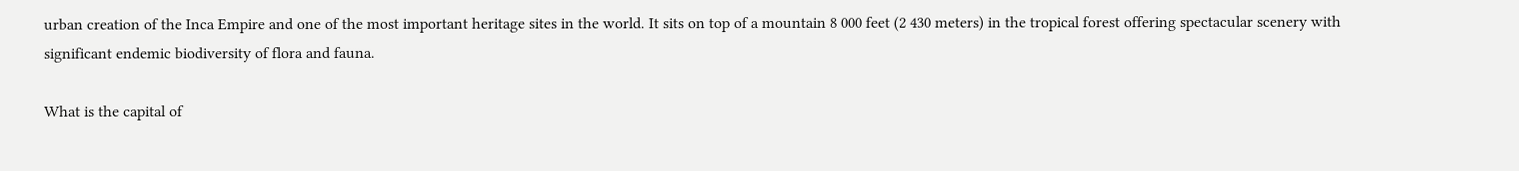urban creation of the Inca Empire and one of the most important heritage sites in the world. It sits on top of a mountain 8 000 feet (2 430 meters) in the tropical forest offering spectacular scenery with significant endemic biodiversity of flora and fauna.

What is the capital of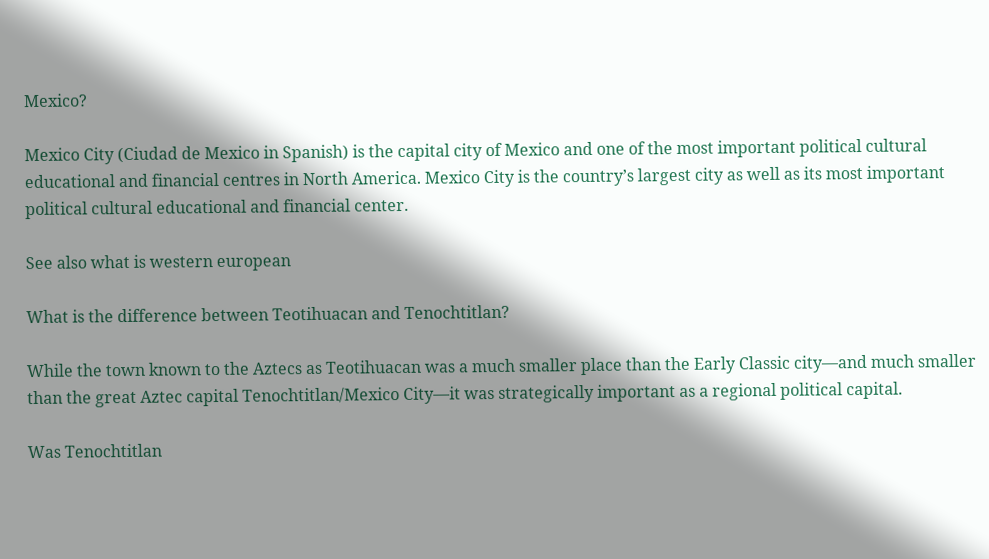Mexico?

Mexico City (Ciudad de Mexico in Spanish) is the capital city of Mexico and one of the most important political cultural educational and financial centres in North America. Mexico City is the country’s largest city as well as its most important political cultural educational and financial center.

See also what is western european

What is the difference between Teotihuacan and Tenochtitlan?

While the town known to the Aztecs as Teotihuacan was a much smaller place than the Early Classic city—and much smaller than the great Aztec capital Tenochtitlan/Mexico City—it was strategically important as a regional political capital.

Was Tenochtitlan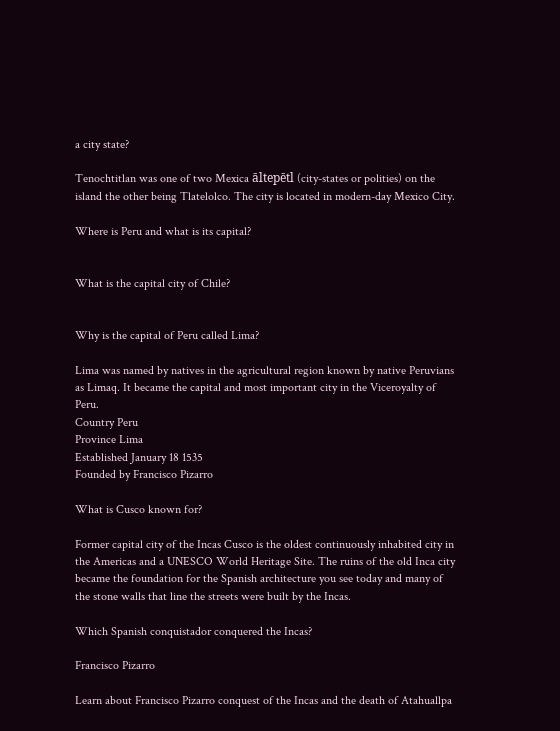a city state?

Tenochtitlan was one of two Mexica āltepētl (city-states or polities) on the island the other being Tlatelolco. The city is located in modern-day Mexico City.

Where is Peru and what is its capital?


What is the capital city of Chile?


Why is the capital of Peru called Lima?

Lima was named by natives in the agricultural region known by native Peruvians as Limaq. It became the capital and most important city in the Viceroyalty of Peru.
Country Peru
Province Lima
Established January 18 1535
Founded by Francisco Pizarro

What is Cusco known for?

Former capital city of the Incas Cusco is the oldest continuously inhabited city in the Americas and a UNESCO World Heritage Site. The ruins of the old Inca city became the foundation for the Spanish architecture you see today and many of the stone walls that line the streets were built by the Incas.

Which Spanish conquistador conquered the Incas?

Francisco Pizarro

Learn about Francisco Pizarro conquest of the Incas and the death of Atahuallpa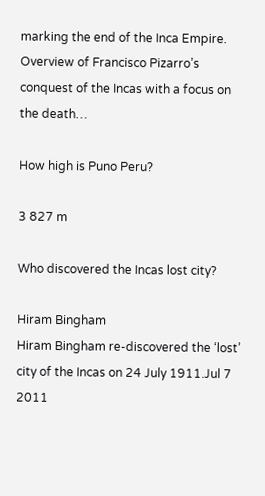marking the end of the Inca Empire. Overview of Francisco Pizarro’s conquest of the Incas with a focus on the death…

How high is Puno Peru?

3 827 m

Who discovered the Incas lost city?

Hiram Bingham
Hiram Bingham re-discovered the ‘lost’ city of the Incas on 24 July 1911.Jul 7 2011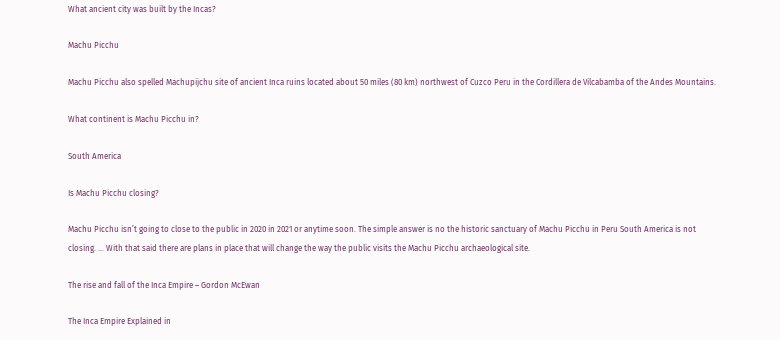What ancient city was built by the Incas?

Machu Picchu

Machu Picchu also spelled Machupijchu site of ancient Inca ruins located about 50 miles (80 km) northwest of Cuzco Peru in the Cordillera de Vilcabamba of the Andes Mountains.

What continent is Machu Picchu in?

South America

Is Machu Picchu closing?

Machu Picchu isn’t going to close to the public in 2020 in 2021 or anytime soon. The simple answer is no the historic sanctuary of Machu Picchu in Peru South America is not closing. … With that said there are plans in place that will change the way the public visits the Machu Picchu archaeological site.

The rise and fall of the Inca Empire – Gordon McEwan

The Inca Empire Explained in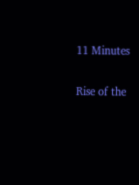11 Minutes

Rise of the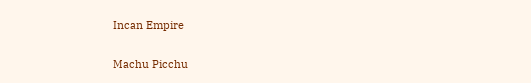Incan Empire

Machu Picchu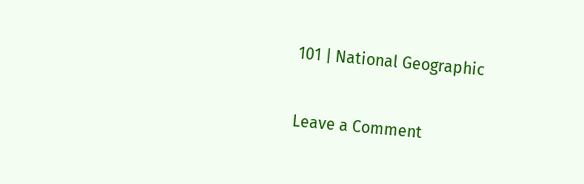101 | National Geographic

Leave a Comment